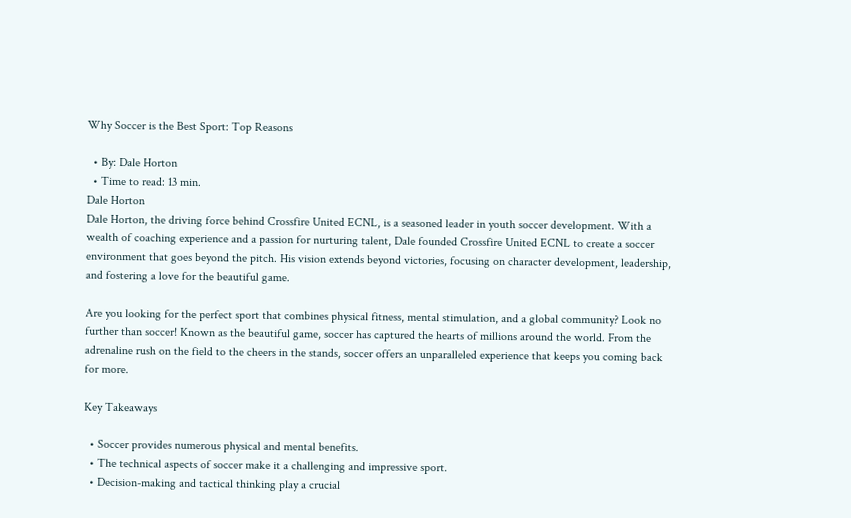Why Soccer is the Best Sport: Top Reasons

  • By: Dale Horton
  • Time to read: 13 min.
Dale Horton
Dale Horton, the driving force behind Crossfire United ECNL, is a seasoned leader in youth soccer development. With a wealth of coaching experience and a passion for nurturing talent, Dale founded Crossfire United ECNL to create a soccer environment that goes beyond the pitch. His vision extends beyond victories, focusing on character development, leadership, and fostering a love for the beautiful game.

Are you looking for the perfect sport that combines physical fitness, mental stimulation, and a global community? Look no further than soccer! Known as the beautiful game, soccer has captured the hearts of millions around the world. From the adrenaline rush on the field to the cheers in the stands, soccer offers an unparalleled experience that keeps you coming back for more.

Key Takeaways

  • Soccer provides numerous physical and mental benefits.
  • The technical aspects of soccer make it a challenging and impressive sport.
  • Decision-making and tactical thinking play a crucial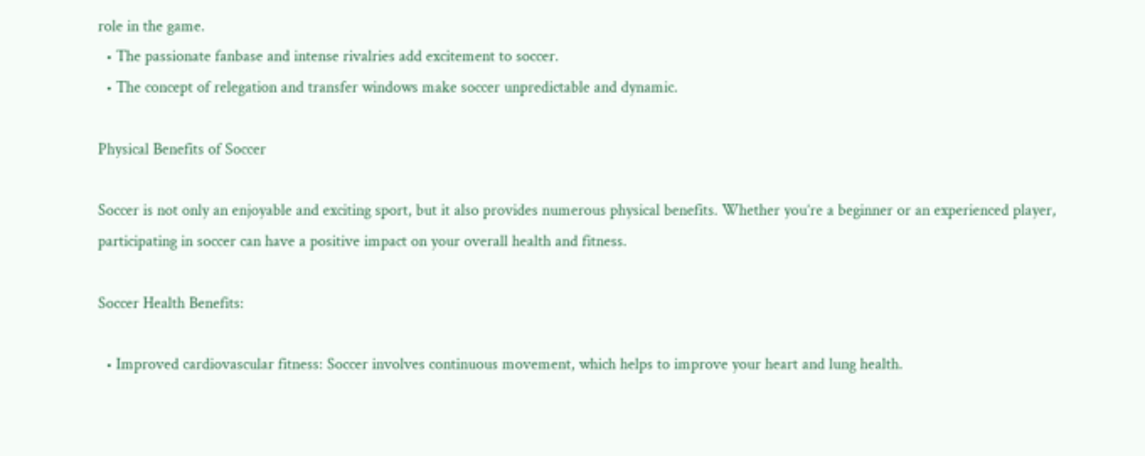role in the game.
  • The passionate fanbase and intense rivalries add excitement to soccer.
  • The concept of relegation and transfer windows make soccer unpredictable and dynamic.

Physical Benefits of Soccer

Soccer is not only an enjoyable and exciting sport, but it also provides numerous physical benefits. Whether you’re a beginner or an experienced player, participating in soccer can have a positive impact on your overall health and fitness.

Soccer Health Benefits:

  • Improved cardiovascular fitness: Soccer involves continuous movement, which helps to improve your heart and lung health.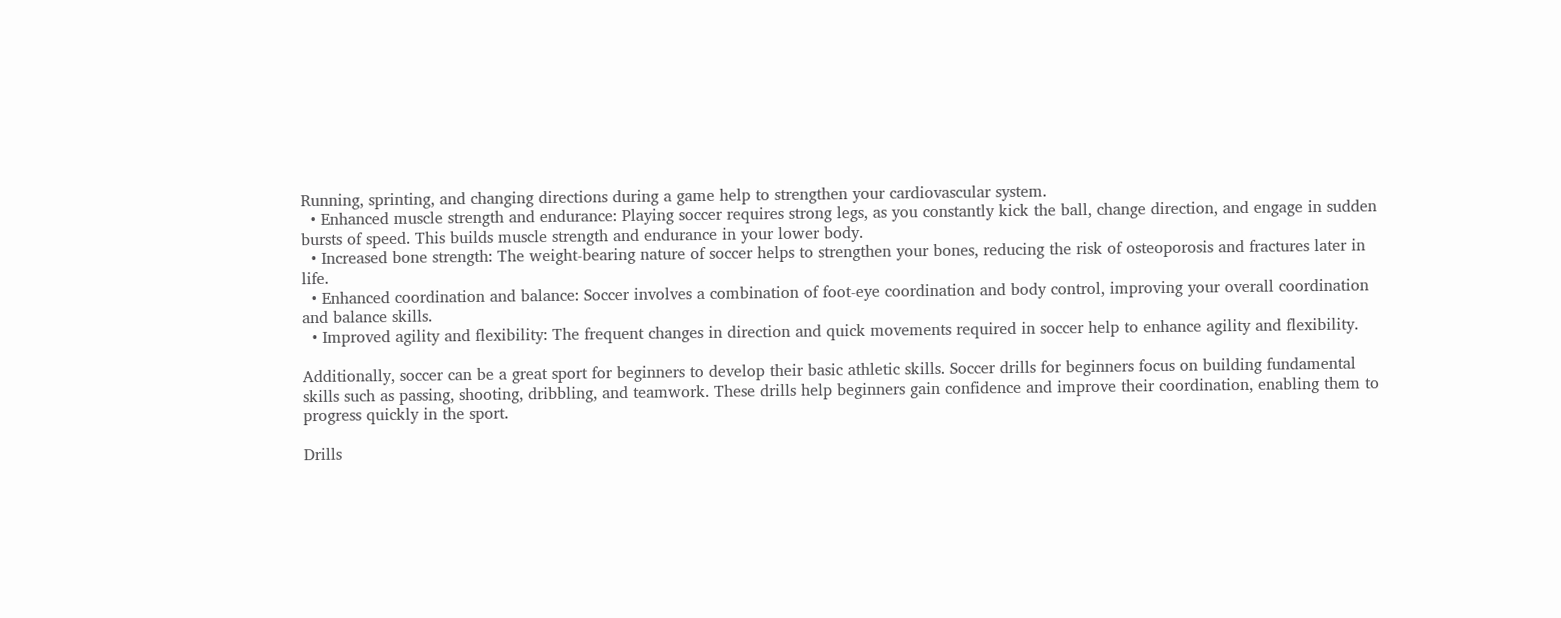Running, sprinting, and changing directions during a game help to strengthen your cardiovascular system.
  • Enhanced muscle strength and endurance: Playing soccer requires strong legs, as you constantly kick the ball, change direction, and engage in sudden bursts of speed. This builds muscle strength and endurance in your lower body.
  • Increased bone strength: The weight-bearing nature of soccer helps to strengthen your bones, reducing the risk of osteoporosis and fractures later in life.
  • Enhanced coordination and balance: Soccer involves a combination of foot-eye coordination and body control, improving your overall coordination and balance skills.
  • Improved agility and flexibility: The frequent changes in direction and quick movements required in soccer help to enhance agility and flexibility.

Additionally, soccer can be a great sport for beginners to develop their basic athletic skills. Soccer drills for beginners focus on building fundamental skills such as passing, shooting, dribbling, and teamwork. These drills help beginners gain confidence and improve their coordination, enabling them to progress quickly in the sport.

Drills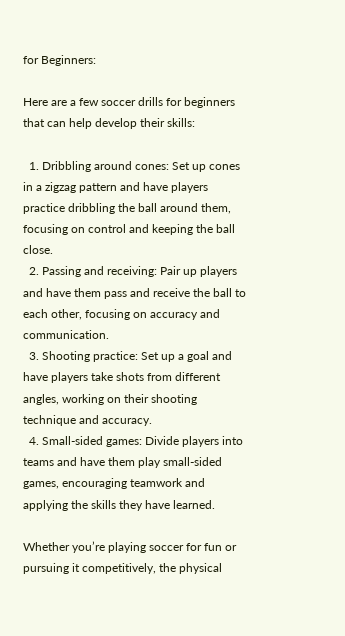for Beginners:

Here are a few soccer drills for beginners that can help develop their skills:

  1. Dribbling around cones: Set up cones in a zigzag pattern and have players practice dribbling the ball around them, focusing on control and keeping the ball close.
  2. Passing and receiving: Pair up players and have them pass and receive the ball to each other, focusing on accuracy and communication.
  3. Shooting practice: Set up a goal and have players take shots from different angles, working on their shooting technique and accuracy.
  4. Small-sided games: Divide players into teams and have them play small-sided games, encouraging teamwork and applying the skills they have learned.

Whether you’re playing soccer for fun or pursuing it competitively, the physical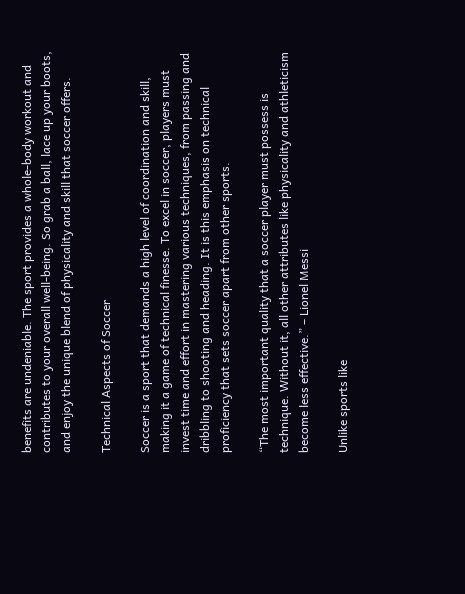benefits are undeniable. The sport provides a whole-body workout and contributes to your overall well-being. So grab a ball, lace up your boots, and enjoy the unique blend of physicality and skill that soccer offers.

Technical Aspects of Soccer

Soccer is a sport that demands a high level of coordination and skill, making it a game of technical finesse. To excel in soccer, players must invest time and effort in mastering various techniques, from passing and dribbling to shooting and heading. It is this emphasis on technical proficiency that sets soccer apart from other sports.

“The most important quality that a soccer player must possess is technique. Without it, all other attributes like physicality and athleticism become less effective.” – Lionel Messi

Unlike sports like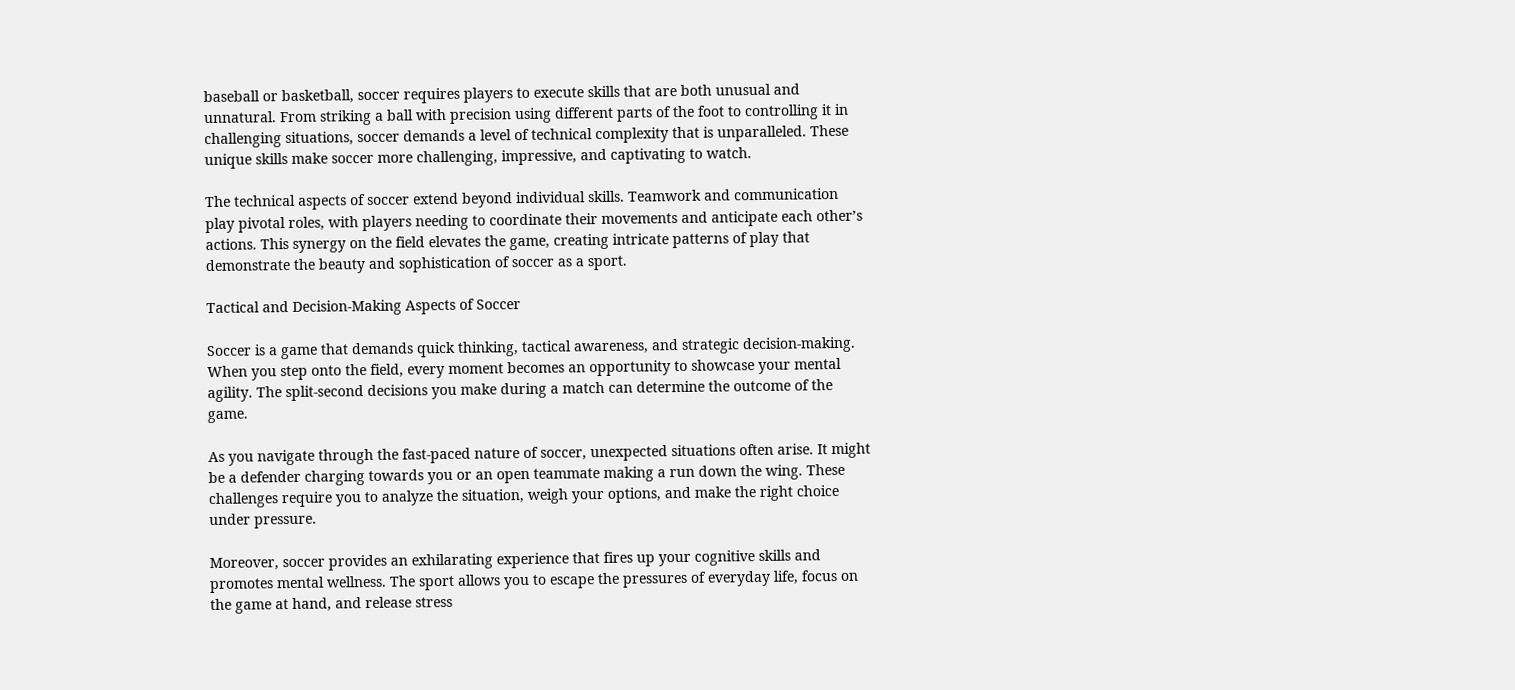baseball or basketball, soccer requires players to execute skills that are both unusual and unnatural. From striking a ball with precision using different parts of the foot to controlling it in challenging situations, soccer demands a level of technical complexity that is unparalleled. These unique skills make soccer more challenging, impressive, and captivating to watch.

The technical aspects of soccer extend beyond individual skills. Teamwork and communication play pivotal roles, with players needing to coordinate their movements and anticipate each other’s actions. This synergy on the field elevates the game, creating intricate patterns of play that demonstrate the beauty and sophistication of soccer as a sport.

Tactical and Decision-Making Aspects of Soccer

Soccer is a game that demands quick thinking, tactical awareness, and strategic decision-making. When you step onto the field, every moment becomes an opportunity to showcase your mental agility. The split-second decisions you make during a match can determine the outcome of the game.

As you navigate through the fast-paced nature of soccer, unexpected situations often arise. It might be a defender charging towards you or an open teammate making a run down the wing. These challenges require you to analyze the situation, weigh your options, and make the right choice under pressure.

Moreover, soccer provides an exhilarating experience that fires up your cognitive skills and promotes mental wellness. The sport allows you to escape the pressures of everyday life, focus on the game at hand, and release stress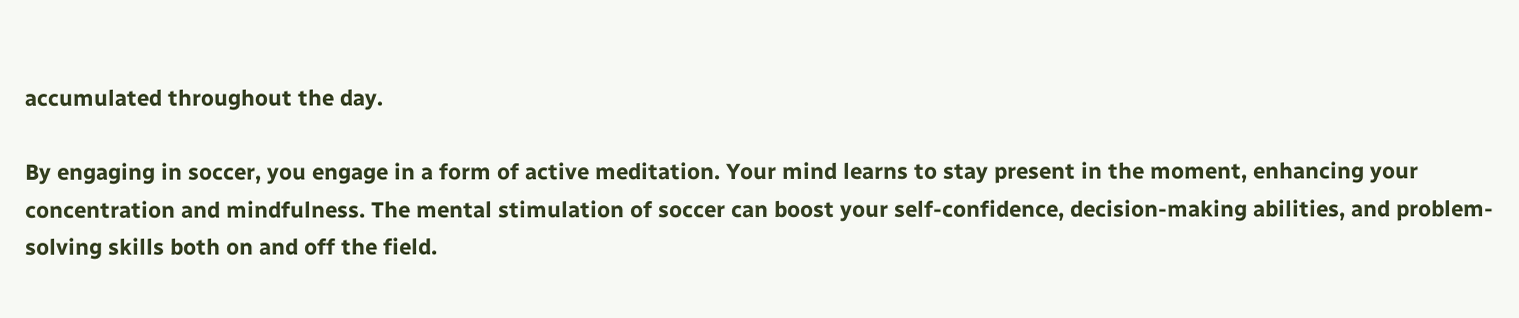accumulated throughout the day.

By engaging in soccer, you engage in a form of active meditation. Your mind learns to stay present in the moment, enhancing your concentration and mindfulness. The mental stimulation of soccer can boost your self-confidence, decision-making abilities, and problem-solving skills both on and off the field.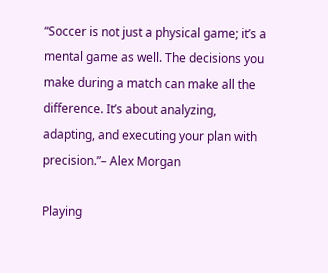“Soccer is not just a physical game; it’s a mental game as well. The decisions you make during a match can make all the difference. It’s about analyzing, adapting, and executing your plan with precision.”– Alex Morgan

Playing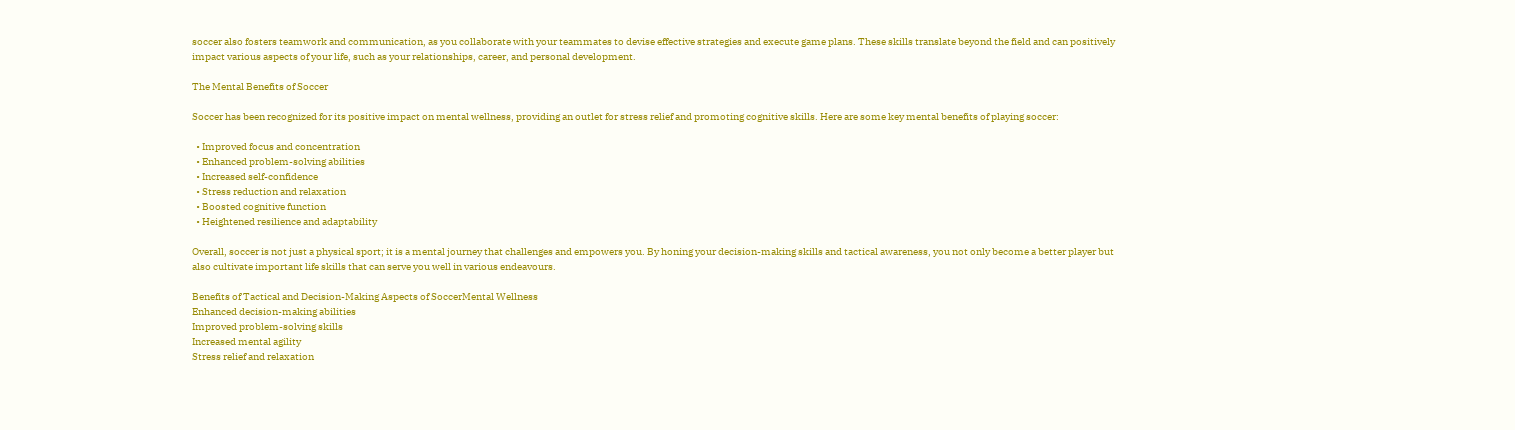soccer also fosters teamwork and communication, as you collaborate with your teammates to devise effective strategies and execute game plans. These skills translate beyond the field and can positively impact various aspects of your life, such as your relationships, career, and personal development.

The Mental Benefits of Soccer

Soccer has been recognized for its positive impact on mental wellness, providing an outlet for stress relief and promoting cognitive skills. Here are some key mental benefits of playing soccer:

  • Improved focus and concentration
  • Enhanced problem-solving abilities
  • Increased self-confidence
  • Stress reduction and relaxation
  • Boosted cognitive function
  • Heightened resilience and adaptability

Overall, soccer is not just a physical sport; it is a mental journey that challenges and empowers you. By honing your decision-making skills and tactical awareness, you not only become a better player but also cultivate important life skills that can serve you well in various endeavours.

Benefits of Tactical and Decision-Making Aspects of SoccerMental Wellness
Enhanced decision-making abilities
Improved problem-solving skills
Increased mental agility
Stress relief and relaxation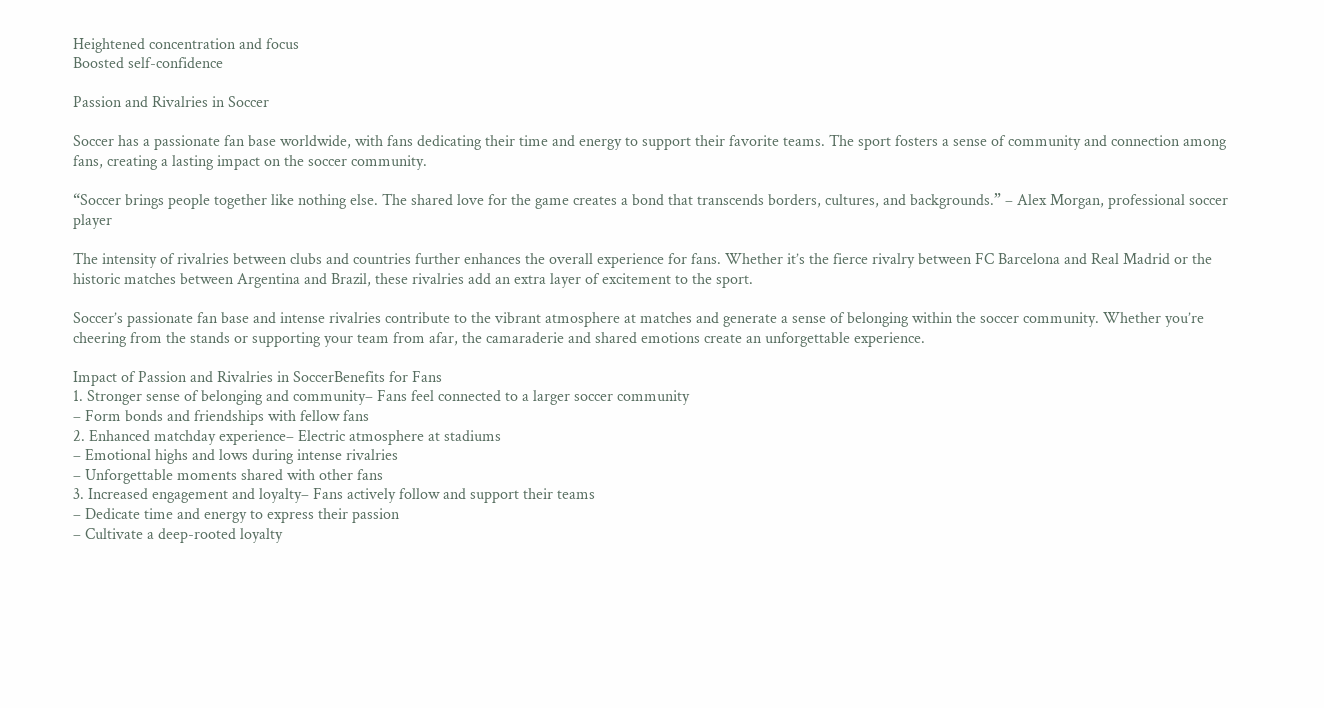Heightened concentration and focus
Boosted self-confidence

Passion and Rivalries in Soccer

Soccer has a passionate fan base worldwide, with fans dedicating their time and energy to support their favorite teams. The sport fosters a sense of community and connection among fans, creating a lasting impact on the soccer community.

“Soccer brings people together like nothing else. The shared love for the game creates a bond that transcends borders, cultures, and backgrounds.” – Alex Morgan, professional soccer player

The intensity of rivalries between clubs and countries further enhances the overall experience for fans. Whether it’s the fierce rivalry between FC Barcelona and Real Madrid or the historic matches between Argentina and Brazil, these rivalries add an extra layer of excitement to the sport.

Soccer’s passionate fan base and intense rivalries contribute to the vibrant atmosphere at matches and generate a sense of belonging within the soccer community. Whether you’re cheering from the stands or supporting your team from afar, the camaraderie and shared emotions create an unforgettable experience.

Impact of Passion and Rivalries in SoccerBenefits for Fans
1. Stronger sense of belonging and community– Fans feel connected to a larger soccer community
– Form bonds and friendships with fellow fans
2. Enhanced matchday experience– Electric atmosphere at stadiums
– Emotional highs and lows during intense rivalries
– Unforgettable moments shared with other fans
3. Increased engagement and loyalty– Fans actively follow and support their teams
– Dedicate time and energy to express their passion
– Cultivate a deep-rooted loyalty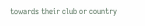towards their club or country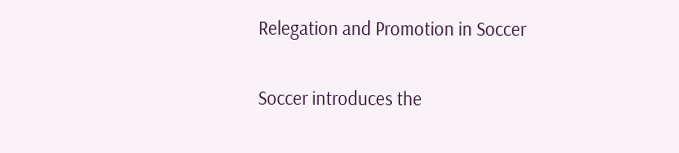Relegation and Promotion in Soccer

Soccer introduces the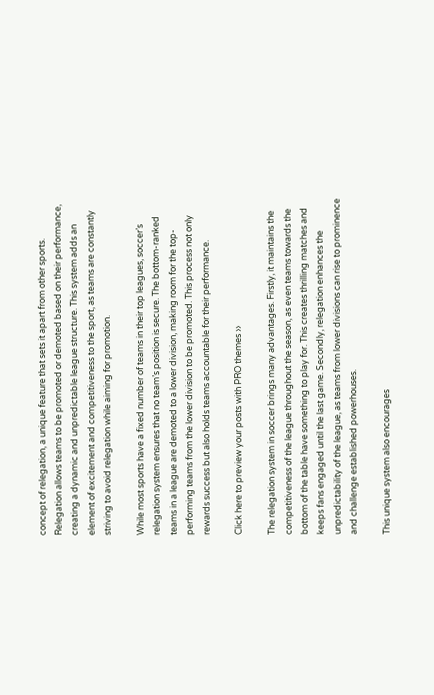concept of relegation, a unique feature that sets it apart from other sports. Relegation allows teams to be promoted or demoted based on their performance, creating a dynamic and unpredictable league structure. This system adds an element of excitement and competitiveness to the sport, as teams are constantly striving to avoid relegation while aiming for promotion.

While most sports have a fixed number of teams in their top leagues, soccer’s relegation system ensures that no team’s position is secure. The bottom-ranked teams in a league are demoted to a lower division, making room for the top-performing teams from the lower division to be promoted. This process not only rewards success but also holds teams accountable for their performance.

Click here to preview your posts with PRO themes ››

The relegation system in soccer brings many advantages. Firstly, it maintains the competitiveness of the league throughout the season, as even teams towards the bottom of the table have something to play for. This creates thrilling matches and keeps fans engaged until the last game. Secondly, relegation enhances the unpredictability of the league, as teams from lower divisions can rise to prominence and challenge established powerhouses.

This unique system also encourages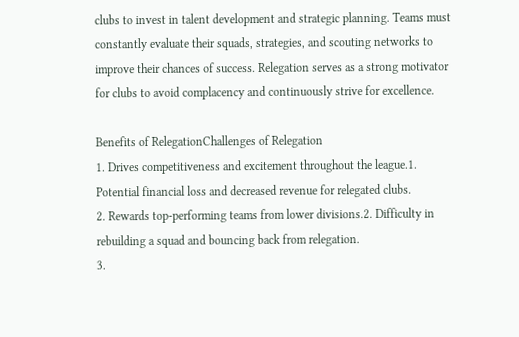clubs to invest in talent development and strategic planning. Teams must constantly evaluate their squads, strategies, and scouting networks to improve their chances of success. Relegation serves as a strong motivator for clubs to avoid complacency and continuously strive for excellence.

Benefits of RelegationChallenges of Relegation
1. Drives competitiveness and excitement throughout the league.1. Potential financial loss and decreased revenue for relegated clubs.
2. Rewards top-performing teams from lower divisions.2. Difficulty in rebuilding a squad and bouncing back from relegation.
3.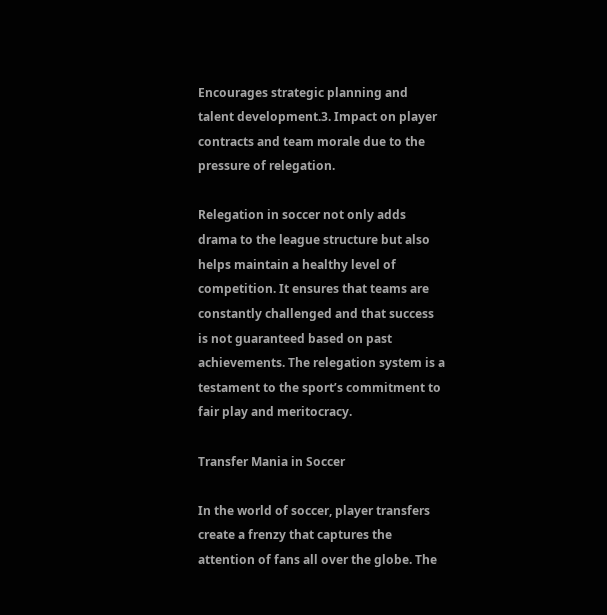Encourages strategic planning and talent development.3. Impact on player contracts and team morale due to the pressure of relegation.

Relegation in soccer not only adds drama to the league structure but also helps maintain a healthy level of competition. It ensures that teams are constantly challenged and that success is not guaranteed based on past achievements. The relegation system is a testament to the sport’s commitment to fair play and meritocracy.

Transfer Mania in Soccer

In the world of soccer, player transfers create a frenzy that captures the attention of fans all over the globe. The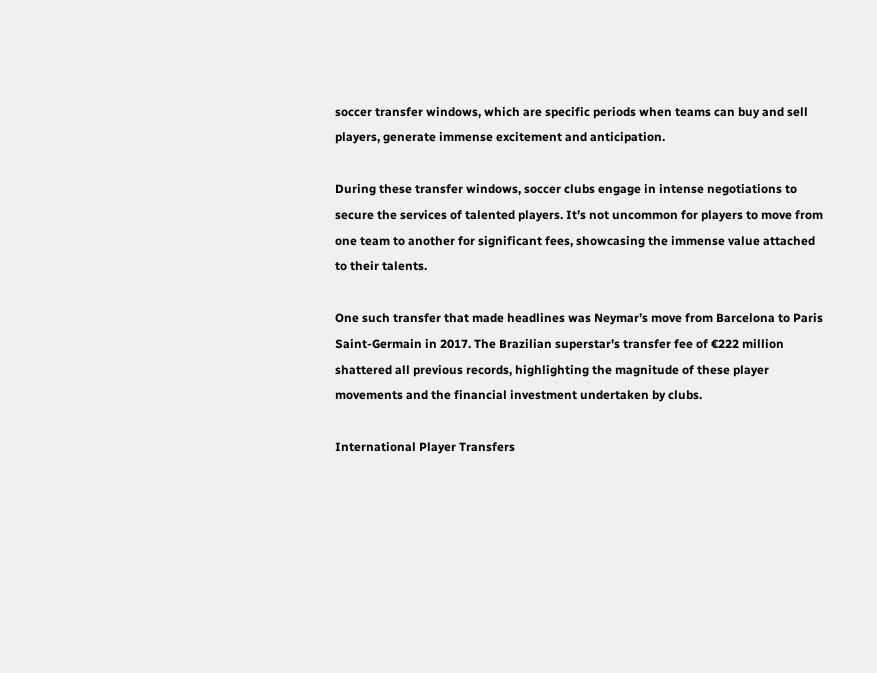soccer transfer windows, which are specific periods when teams can buy and sell players, generate immense excitement and anticipation.

During these transfer windows, soccer clubs engage in intense negotiations to secure the services of talented players. It’s not uncommon for players to move from one team to another for significant fees, showcasing the immense value attached to their talents.

One such transfer that made headlines was Neymar’s move from Barcelona to Paris Saint-Germain in 2017. The Brazilian superstar’s transfer fee of €222 million shattered all previous records, highlighting the magnitude of these player movements and the financial investment undertaken by clubs.

International Player Transfers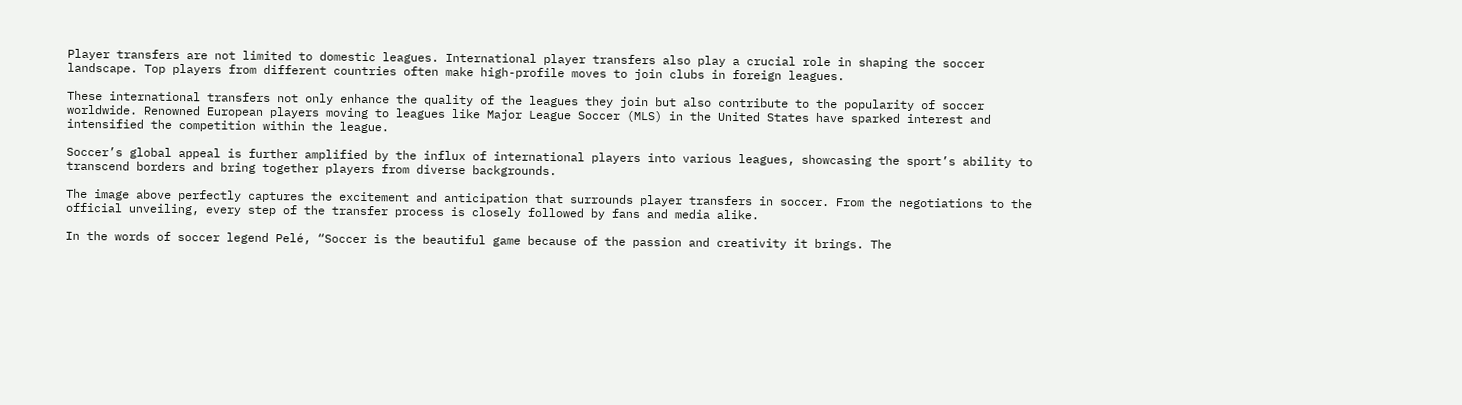Player transfers are not limited to domestic leagues. International player transfers also play a crucial role in shaping the soccer landscape. Top players from different countries often make high-profile moves to join clubs in foreign leagues.

These international transfers not only enhance the quality of the leagues they join but also contribute to the popularity of soccer worldwide. Renowned European players moving to leagues like Major League Soccer (MLS) in the United States have sparked interest and intensified the competition within the league.

Soccer’s global appeal is further amplified by the influx of international players into various leagues, showcasing the sport’s ability to transcend borders and bring together players from diverse backgrounds.

The image above perfectly captures the excitement and anticipation that surrounds player transfers in soccer. From the negotiations to the official unveiling, every step of the transfer process is closely followed by fans and media alike.

In the words of soccer legend Pelé, “Soccer is the beautiful game because of the passion and creativity it brings. The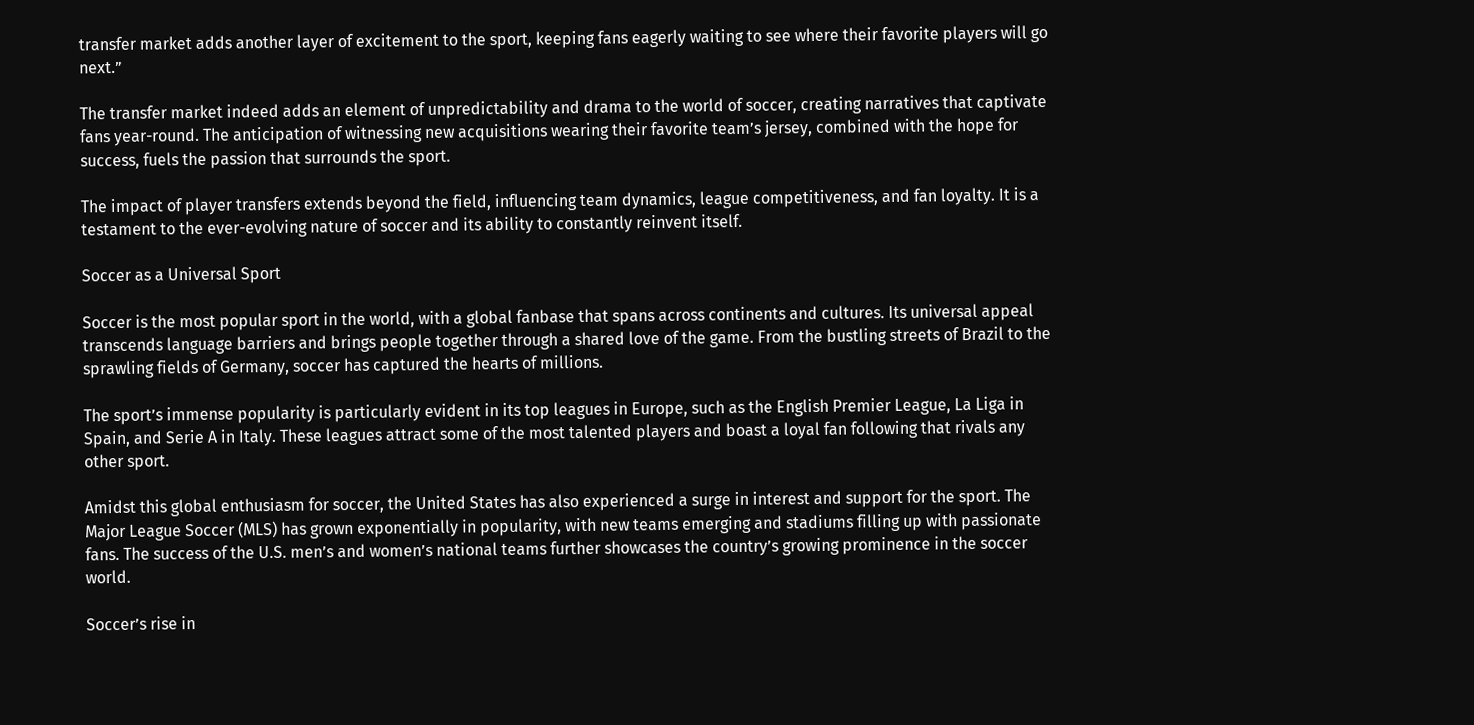transfer market adds another layer of excitement to the sport, keeping fans eagerly waiting to see where their favorite players will go next.”

The transfer market indeed adds an element of unpredictability and drama to the world of soccer, creating narratives that captivate fans year-round. The anticipation of witnessing new acquisitions wearing their favorite team’s jersey, combined with the hope for success, fuels the passion that surrounds the sport.

The impact of player transfers extends beyond the field, influencing team dynamics, league competitiveness, and fan loyalty. It is a testament to the ever-evolving nature of soccer and its ability to constantly reinvent itself.

Soccer as a Universal Sport

Soccer is the most popular sport in the world, with a global fanbase that spans across continents and cultures. Its universal appeal transcends language barriers and brings people together through a shared love of the game. From the bustling streets of Brazil to the sprawling fields of Germany, soccer has captured the hearts of millions.

The sport’s immense popularity is particularly evident in its top leagues in Europe, such as the English Premier League, La Liga in Spain, and Serie A in Italy. These leagues attract some of the most talented players and boast a loyal fan following that rivals any other sport.

Amidst this global enthusiasm for soccer, the United States has also experienced a surge in interest and support for the sport. The Major League Soccer (MLS) has grown exponentially in popularity, with new teams emerging and stadiums filling up with passionate fans. The success of the U.S. men’s and women’s national teams further showcases the country’s growing prominence in the soccer world.

Soccer’s rise in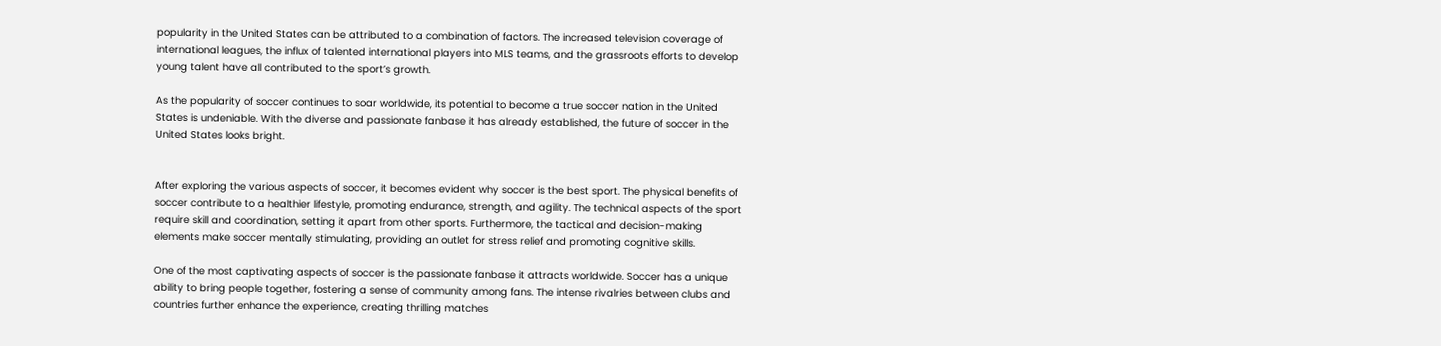popularity in the United States can be attributed to a combination of factors. The increased television coverage of international leagues, the influx of talented international players into MLS teams, and the grassroots efforts to develop young talent have all contributed to the sport’s growth.

As the popularity of soccer continues to soar worldwide, its potential to become a true soccer nation in the United States is undeniable. With the diverse and passionate fanbase it has already established, the future of soccer in the United States looks bright.


After exploring the various aspects of soccer, it becomes evident why soccer is the best sport. The physical benefits of soccer contribute to a healthier lifestyle, promoting endurance, strength, and agility. The technical aspects of the sport require skill and coordination, setting it apart from other sports. Furthermore, the tactical and decision-making elements make soccer mentally stimulating, providing an outlet for stress relief and promoting cognitive skills.

One of the most captivating aspects of soccer is the passionate fanbase it attracts worldwide. Soccer has a unique ability to bring people together, fostering a sense of community among fans. The intense rivalries between clubs and countries further enhance the experience, creating thrilling matches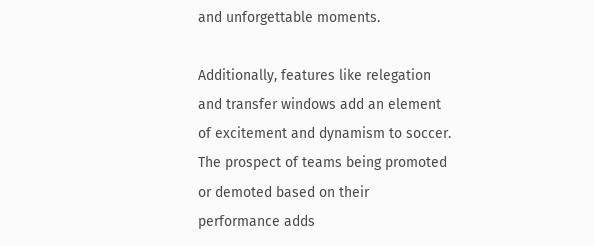and unforgettable moments.

Additionally, features like relegation and transfer windows add an element of excitement and dynamism to soccer. The prospect of teams being promoted or demoted based on their performance adds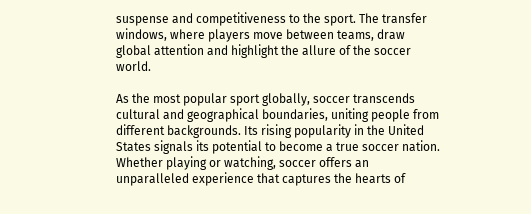suspense and competitiveness to the sport. The transfer windows, where players move between teams, draw global attention and highlight the allure of the soccer world.

As the most popular sport globally, soccer transcends cultural and geographical boundaries, uniting people from different backgrounds. Its rising popularity in the United States signals its potential to become a true soccer nation. Whether playing or watching, soccer offers an unparalleled experience that captures the hearts of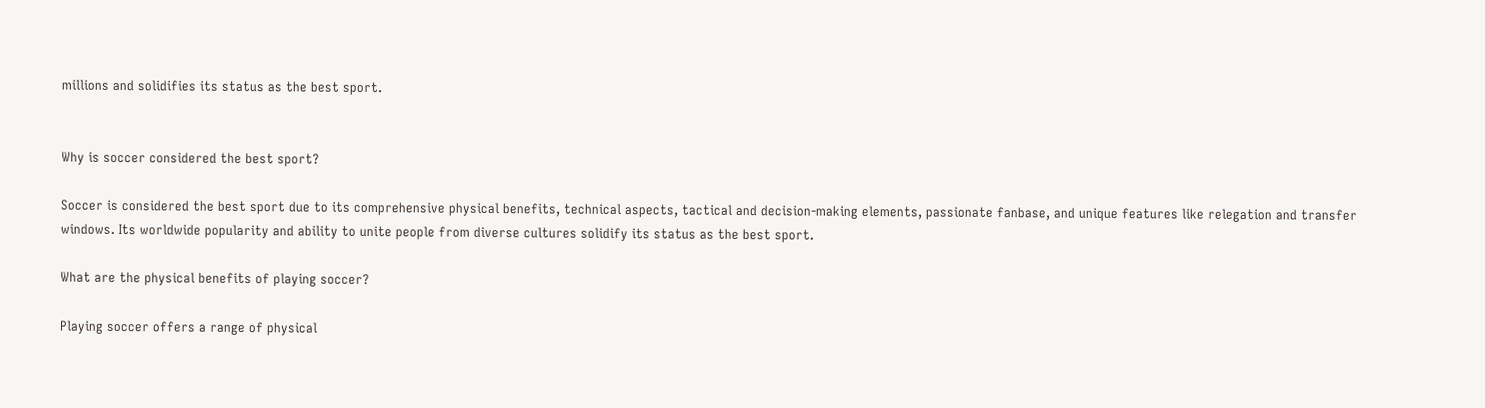millions and solidifies its status as the best sport.


Why is soccer considered the best sport?

Soccer is considered the best sport due to its comprehensive physical benefits, technical aspects, tactical and decision-making elements, passionate fanbase, and unique features like relegation and transfer windows. Its worldwide popularity and ability to unite people from diverse cultures solidify its status as the best sport.

What are the physical benefits of playing soccer?

Playing soccer offers a range of physical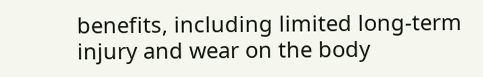benefits, including limited long-term injury and wear on the body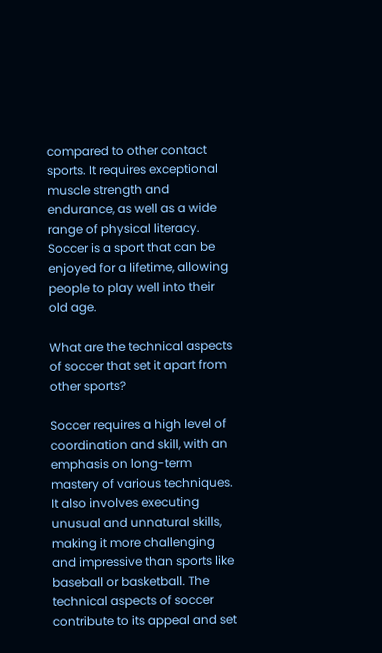compared to other contact sports. It requires exceptional muscle strength and endurance, as well as a wide range of physical literacy. Soccer is a sport that can be enjoyed for a lifetime, allowing people to play well into their old age.

What are the technical aspects of soccer that set it apart from other sports?

Soccer requires a high level of coordination and skill, with an emphasis on long-term mastery of various techniques. It also involves executing unusual and unnatural skills, making it more challenging and impressive than sports like baseball or basketball. The technical aspects of soccer contribute to its appeal and set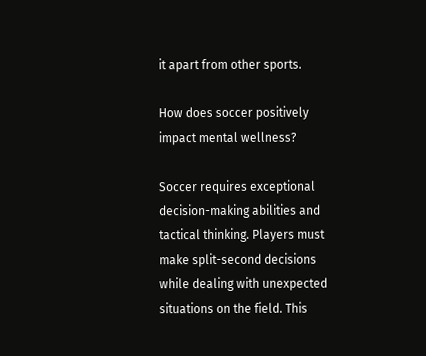it apart from other sports.

How does soccer positively impact mental wellness?

Soccer requires exceptional decision-making abilities and tactical thinking. Players must make split-second decisions while dealing with unexpected situations on the field. This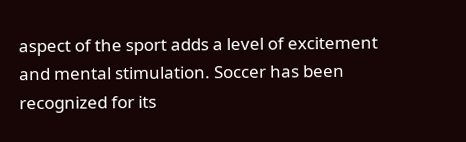aspect of the sport adds a level of excitement and mental stimulation. Soccer has been recognized for its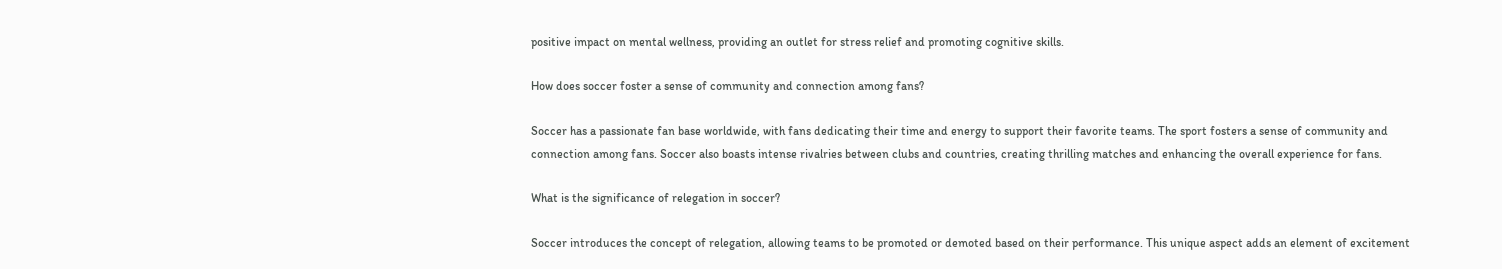positive impact on mental wellness, providing an outlet for stress relief and promoting cognitive skills.

How does soccer foster a sense of community and connection among fans?

Soccer has a passionate fan base worldwide, with fans dedicating their time and energy to support their favorite teams. The sport fosters a sense of community and connection among fans. Soccer also boasts intense rivalries between clubs and countries, creating thrilling matches and enhancing the overall experience for fans.

What is the significance of relegation in soccer?

Soccer introduces the concept of relegation, allowing teams to be promoted or demoted based on their performance. This unique aspect adds an element of excitement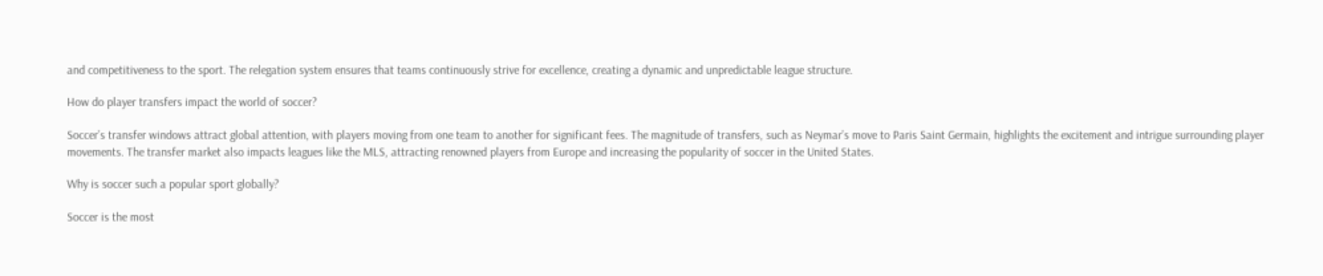and competitiveness to the sport. The relegation system ensures that teams continuously strive for excellence, creating a dynamic and unpredictable league structure.

How do player transfers impact the world of soccer?

Soccer’s transfer windows attract global attention, with players moving from one team to another for significant fees. The magnitude of transfers, such as Neymar’s move to Paris Saint Germain, highlights the excitement and intrigue surrounding player movements. The transfer market also impacts leagues like the MLS, attracting renowned players from Europe and increasing the popularity of soccer in the United States.

Why is soccer such a popular sport globally?

Soccer is the most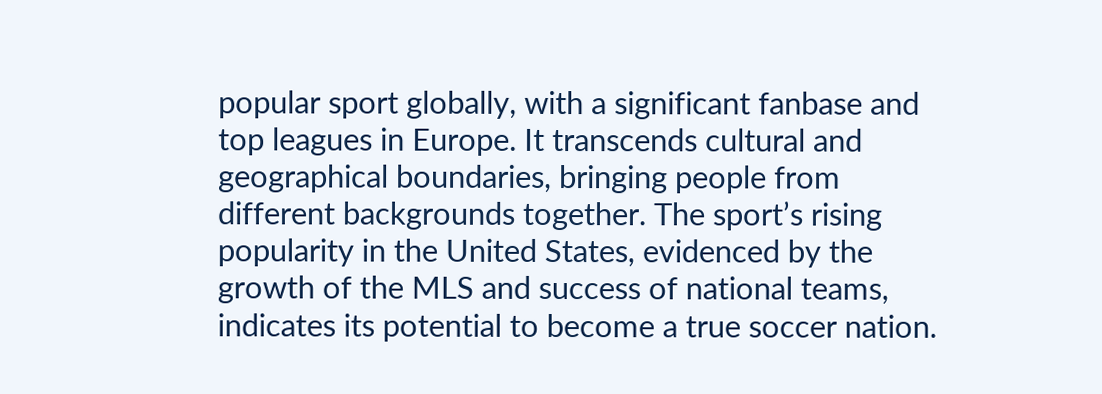popular sport globally, with a significant fanbase and top leagues in Europe. It transcends cultural and geographical boundaries, bringing people from different backgrounds together. The sport’s rising popularity in the United States, evidenced by the growth of the MLS and success of national teams, indicates its potential to become a true soccer nation.